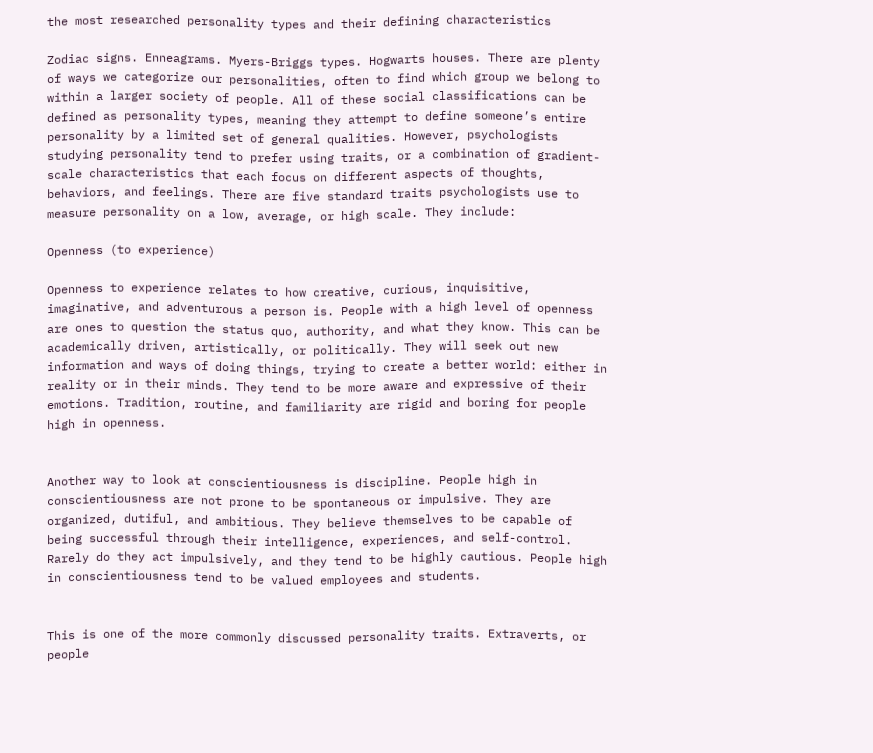the most researched personality types and their defining characteristics

Zodiac signs. Enneagrams. Myers-Briggs types. Hogwarts houses. There are plenty of ways we categorize our personalities, often to find which group we belong to within a larger society of people. All of these social classifications can be defined as personality types, meaning they attempt to define someone’s entire personality by a limited set of general qualities. However, psychologists studying personality tend to prefer using traits, or a combination of gradient-scale characteristics that each focus on different aspects of thoughts, behaviors, and feelings. There are five standard traits psychologists use to measure personality on a low, average, or high scale. They include:

Openness (to experience)

Openness to experience relates to how creative, curious, inquisitive, imaginative, and adventurous a person is. People with a high level of openness are ones to question the status quo, authority, and what they know. This can be academically driven, artistically, or politically. They will seek out new information and ways of doing things, trying to create a better world: either in reality or in their minds. They tend to be more aware and expressive of their emotions. Tradition, routine, and familiarity are rigid and boring for people high in openness.


Another way to look at conscientiousness is discipline. People high in conscientiousness are not prone to be spontaneous or impulsive. They are organized, dutiful, and ambitious. They believe themselves to be capable of being successful through their intelligence, experiences, and self-control. Rarely do they act impulsively, and they tend to be highly cautious. People high in conscientiousness tend to be valued employees and students.


This is one of the more commonly discussed personality traits. Extraverts, or people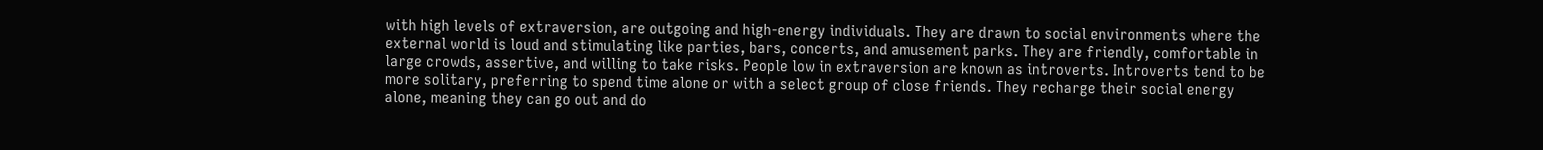with high levels of extraversion, are outgoing and high-energy individuals. They are drawn to social environments where the external world is loud and stimulating like parties, bars, concerts, and amusement parks. They are friendly, comfortable in large crowds, assertive, and willing to take risks. People low in extraversion are known as introverts. Introverts tend to be more solitary, preferring to spend time alone or with a select group of close friends. They recharge their social energy alone, meaning they can go out and do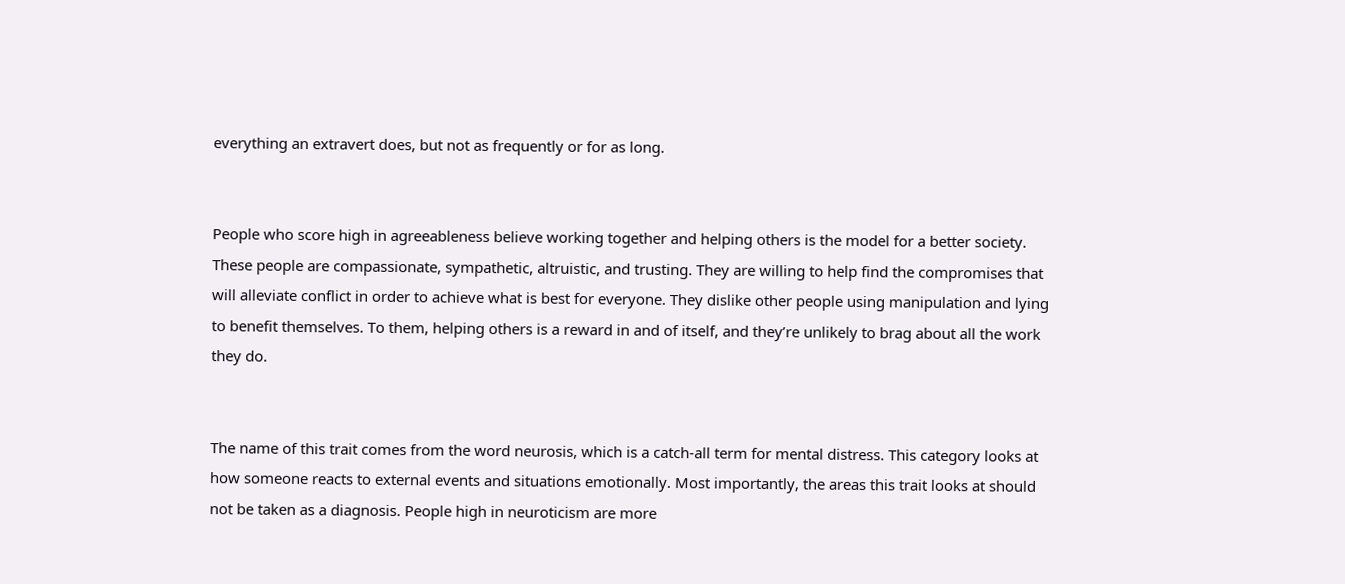everything an extravert does, but not as frequently or for as long.


People who score high in agreeableness believe working together and helping others is the model for a better society. These people are compassionate, sympathetic, altruistic, and trusting. They are willing to help find the compromises that will alleviate conflict in order to achieve what is best for everyone. They dislike other people using manipulation and lying to benefit themselves. To them, helping others is a reward in and of itself, and they’re unlikely to brag about all the work they do.


The name of this trait comes from the word neurosis, which is a catch-all term for mental distress. This category looks at how someone reacts to external events and situations emotionally. Most importantly, the areas this trait looks at should not be taken as a diagnosis. People high in neuroticism are more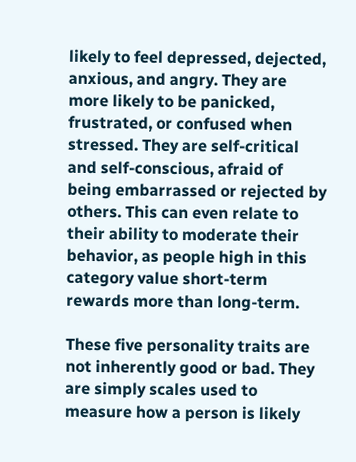likely to feel depressed, dejected, anxious, and angry. They are more likely to be panicked, frustrated, or confused when stressed. They are self-critical and self-conscious, afraid of being embarrassed or rejected by others. This can even relate to their ability to moderate their behavior, as people high in this category value short-term rewards more than long-term.

These five personality traits are not inherently good or bad. They are simply scales used to measure how a person is likely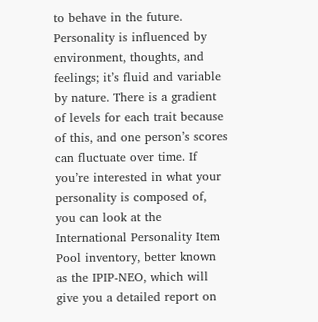to behave in the future. Personality is influenced by environment, thoughts, and feelings; it’s fluid and variable by nature. There is a gradient of levels for each trait because of this, and one person’s scores can fluctuate over time. If you’re interested in what your personality is composed of, you can look at the International Personality Item Pool inventory, better known as the IPIP-NEO, which will give you a detailed report on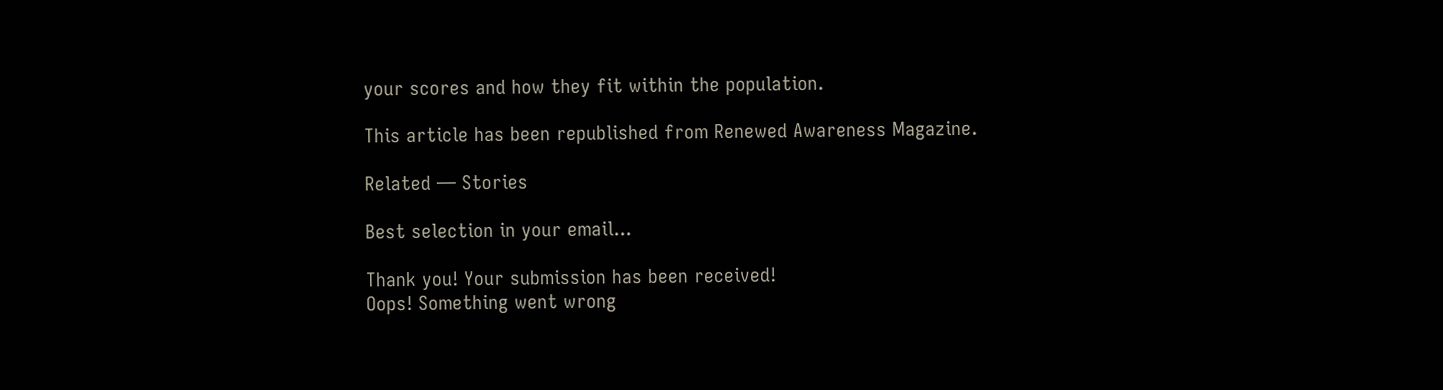your scores and how they fit within the population.

This article has been republished from Renewed Awareness Magazine.

Related — Stories

Best selection in your email...

Thank you! Your submission has been received!
Oops! Something went wrong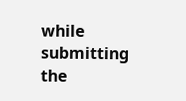while submitting the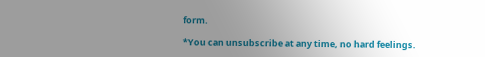form.

*You can unsubscribe at any time, no hard feelings.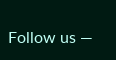Follow us —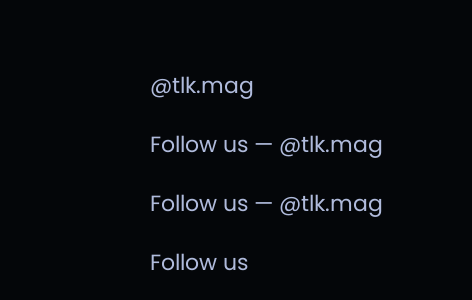@tlk.mag

Follow us — @tlk.mag

Follow us — @tlk.mag

Follow us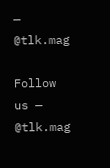— @tlk.mag

Follow us — @tlk.mag